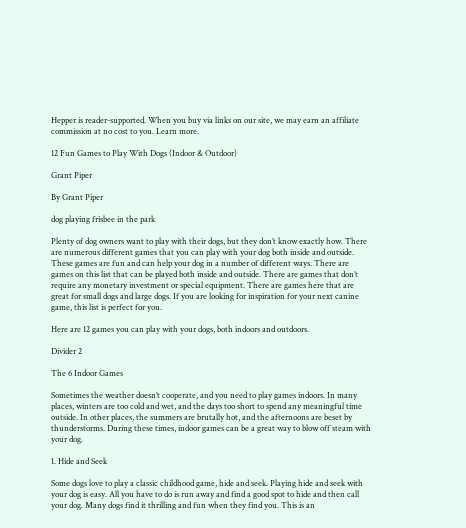Hepper is reader-supported. When you buy via links on our site, we may earn an affiliate commission at no cost to you. Learn more.

12 Fun Games to Play With Dogs (Indoor & Outdoor)

Grant Piper

By Grant Piper

dog playing frisbee in the park

Plenty of dog owners want to play with their dogs, but they don’t know exactly how. There are numerous different games that you can play with your dog both inside and outside. These games are fun and can help your dog in a number of different ways. There are games on this list that can be played both inside and outside. There are games that don’t require any monetary investment or special equipment. There are games here that are great for small dogs and large dogs. If you are looking for inspiration for your next canine game, this list is perfect for you.

Here are 12 games you can play with your dogs, both indoors and outdoors.

Divider 2

The 6 Indoor Games

Sometimes the weather doesn’t cooperate, and you need to play games indoors. In many places, winters are too cold and wet, and the days too short to spend any meaningful time outside. In other places, the summers are brutally hot, and the afternoons are beset by thunderstorms. During these times, indoor games can be a great way to blow off steam with your dog.

1. Hide and Seek

Some dogs love to play a classic childhood game, hide and seek. Playing hide and seek with your dog is easy. All you have to do is run away and find a good spot to hide and then call your dog. Many dogs find it thrilling and fun when they find you. This is an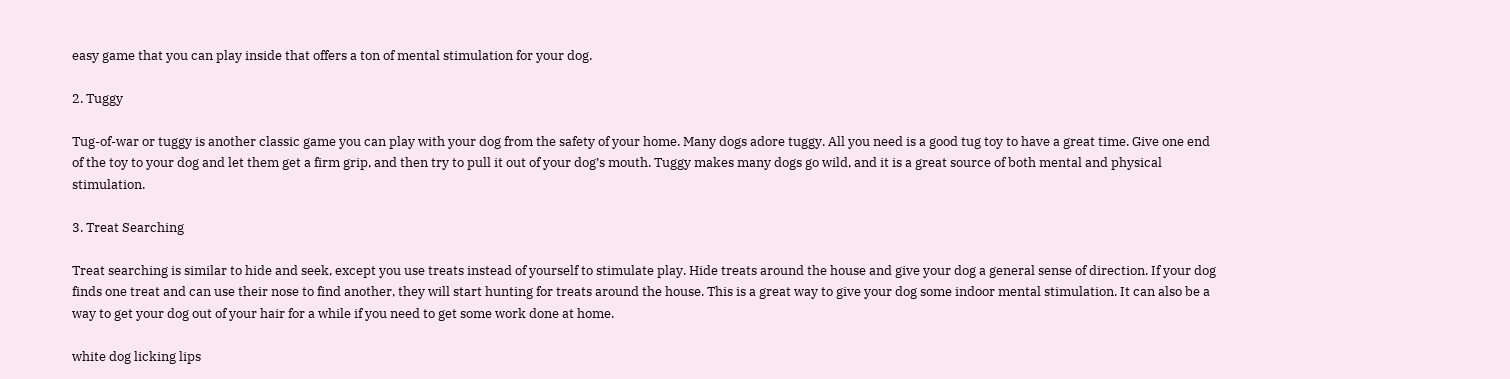easy game that you can play inside that offers a ton of mental stimulation for your dog.

2. Tuggy

Tug-of-war or tuggy is another classic game you can play with your dog from the safety of your home. Many dogs adore tuggy. All you need is a good tug toy to have a great time. Give one end of the toy to your dog and let them get a firm grip, and then try to pull it out of your dog’s mouth. Tuggy makes many dogs go wild, and it is a great source of both mental and physical stimulation.

3. Treat Searching

Treat searching is similar to hide and seek, except you use treats instead of yourself to stimulate play. Hide treats around the house and give your dog a general sense of direction. If your dog finds one treat and can use their nose to find another, they will start hunting for treats around the house. This is a great way to give your dog some indoor mental stimulation. It can also be a way to get your dog out of your hair for a while if you need to get some work done at home.

white dog licking lips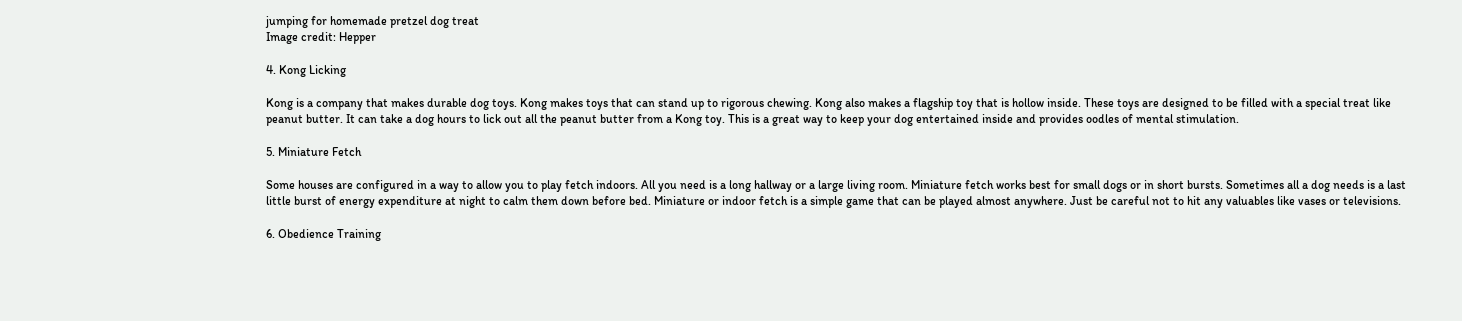jumping for homemade pretzel dog treat
Image credit: Hepper

4. Kong Licking

Kong is a company that makes durable dog toys. Kong makes toys that can stand up to rigorous chewing. Kong also makes a flagship toy that is hollow inside. These toys are designed to be filled with a special treat like peanut butter. It can take a dog hours to lick out all the peanut butter from a Kong toy. This is a great way to keep your dog entertained inside and provides oodles of mental stimulation.

5. Miniature Fetch

Some houses are configured in a way to allow you to play fetch indoors. All you need is a long hallway or a large living room. Miniature fetch works best for small dogs or in short bursts. Sometimes all a dog needs is a last little burst of energy expenditure at night to calm them down before bed. Miniature or indoor fetch is a simple game that can be played almost anywhere. Just be careful not to hit any valuables like vases or televisions.

6. Obedience Training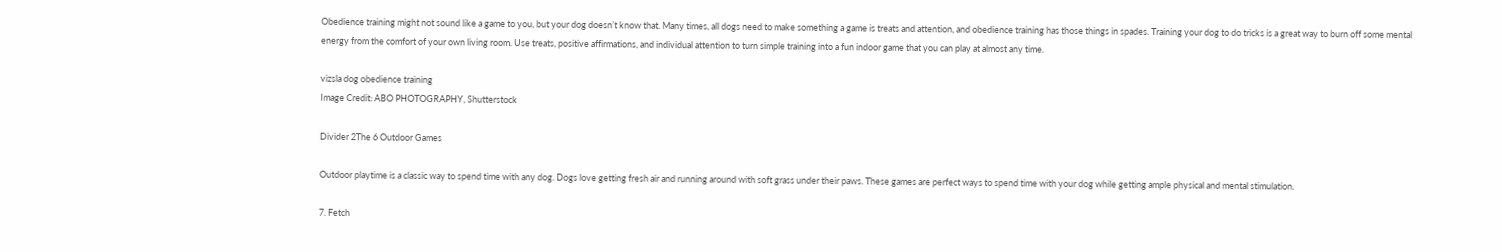Obedience training might not sound like a game to you, but your dog doesn’t know that. Many times, all dogs need to make something a game is treats and attention, and obedience training has those things in spades. Training your dog to do tricks is a great way to burn off some mental energy from the comfort of your own living room. Use treats, positive affirmations, and individual attention to turn simple training into a fun indoor game that you can play at almost any time.

vizsla dog obedience training
Image Credit: ABO PHOTOGRAPHY, Shutterstock

Divider 2The 6 Outdoor Games

Outdoor playtime is a classic way to spend time with any dog. Dogs love getting fresh air and running around with soft grass under their paws. These games are perfect ways to spend time with your dog while getting ample physical and mental stimulation.

7. Fetch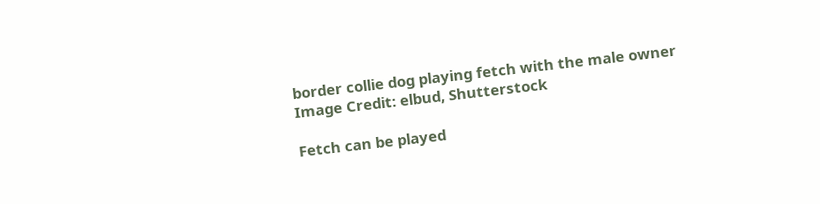border collie dog playing fetch with the male owner
Image Credit: elbud, Shutterstock

Fetch can be played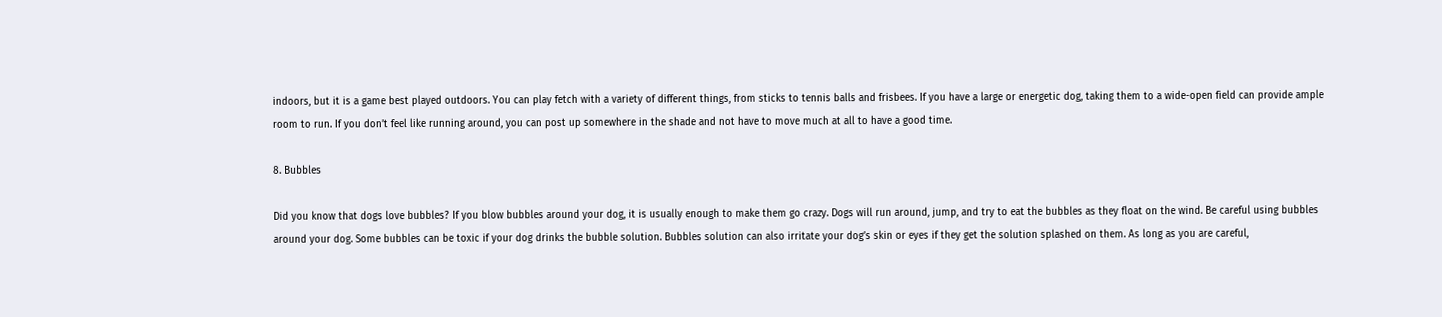indoors, but it is a game best played outdoors. You can play fetch with a variety of different things, from sticks to tennis balls and frisbees. If you have a large or energetic dog, taking them to a wide-open field can provide ample room to run. If you don’t feel like running around, you can post up somewhere in the shade and not have to move much at all to have a good time.

8. Bubbles

Did you know that dogs love bubbles? If you blow bubbles around your dog, it is usually enough to make them go crazy. Dogs will run around, jump, and try to eat the bubbles as they float on the wind. Be careful using bubbles around your dog. Some bubbles can be toxic if your dog drinks the bubble solution. Bubbles solution can also irritate your dog’s skin or eyes if they get the solution splashed on them. As long as you are careful,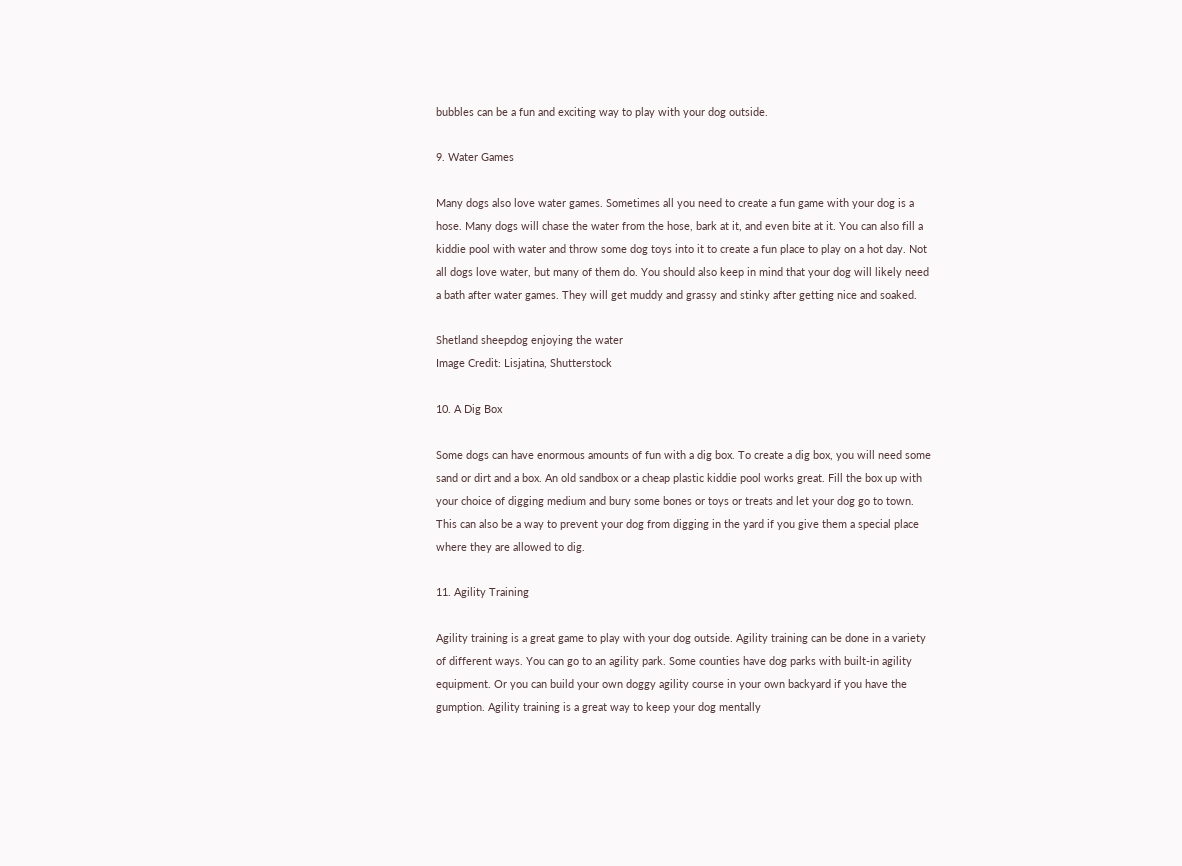bubbles can be a fun and exciting way to play with your dog outside.

9. Water Games

Many dogs also love water games. Sometimes all you need to create a fun game with your dog is a hose. Many dogs will chase the water from the hose, bark at it, and even bite at it. You can also fill a kiddie pool with water and throw some dog toys into it to create a fun place to play on a hot day. Not all dogs love water, but many of them do. You should also keep in mind that your dog will likely need a bath after water games. They will get muddy and grassy and stinky after getting nice and soaked.

Shetland sheepdog enjoying the water
Image Credit: Lisjatina, Shutterstock

10. A Dig Box

Some dogs can have enormous amounts of fun with a dig box. To create a dig box, you will need some sand or dirt and a box. An old sandbox or a cheap plastic kiddie pool works great. Fill the box up with your choice of digging medium and bury some bones or toys or treats and let your dog go to town. This can also be a way to prevent your dog from digging in the yard if you give them a special place where they are allowed to dig.

11. Agility Training

Agility training is a great game to play with your dog outside. Agility training can be done in a variety of different ways. You can go to an agility park. Some counties have dog parks with built-in agility equipment. Or you can build your own doggy agility course in your own backyard if you have the gumption. Agility training is a great way to keep your dog mentally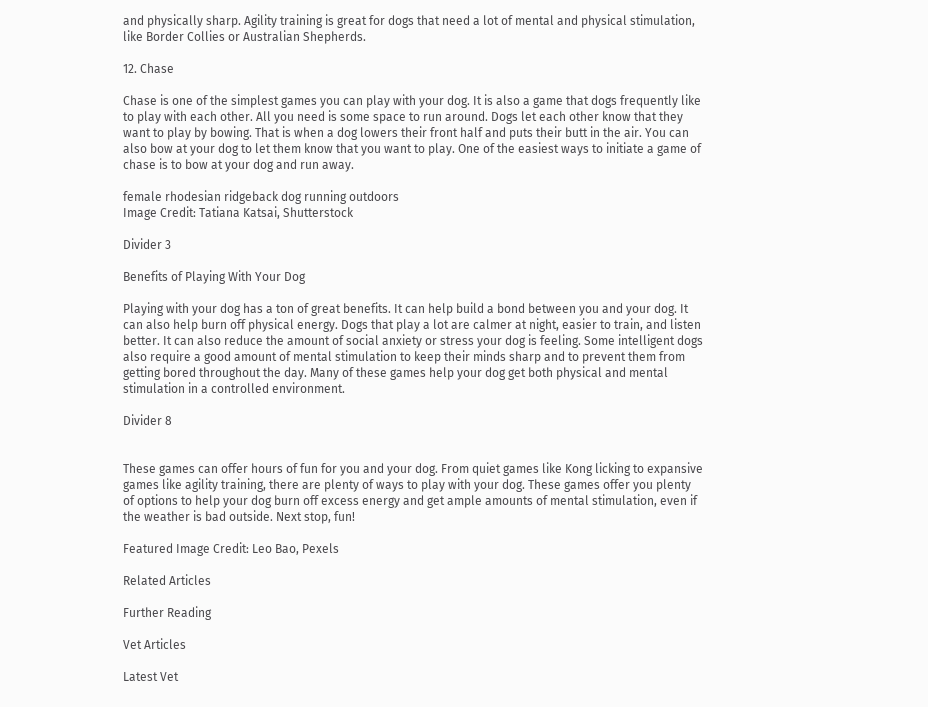and physically sharp. Agility training is great for dogs that need a lot of mental and physical stimulation, like Border Collies or Australian Shepherds.

12. Chase

Chase is one of the simplest games you can play with your dog. It is also a game that dogs frequently like to play with each other. All you need is some space to run around. Dogs let each other know that they want to play by bowing. That is when a dog lowers their front half and puts their butt in the air. You can also bow at your dog to let them know that you want to play. One of the easiest ways to initiate a game of chase is to bow at your dog and run away.

female rhodesian ridgeback dog running outdoors
Image Credit: Tatiana Katsai, Shutterstock

Divider 3

Benefits of Playing With Your Dog

Playing with your dog has a ton of great benefits. It can help build a bond between you and your dog. It can also help burn off physical energy. Dogs that play a lot are calmer at night, easier to train, and listen better. It can also reduce the amount of social anxiety or stress your dog is feeling. Some intelligent dogs also require a good amount of mental stimulation to keep their minds sharp and to prevent them from getting bored throughout the day. Many of these games help your dog get both physical and mental stimulation in a controlled environment.

Divider 8


These games can offer hours of fun for you and your dog. From quiet games like Kong licking to expansive games like agility training, there are plenty of ways to play with your dog. These games offer you plenty of options to help your dog burn off excess energy and get ample amounts of mental stimulation, even if the weather is bad outside. Next stop, fun!

Featured Image Credit: Leo Bao, Pexels

Related Articles

Further Reading

Vet Articles

Latest Vet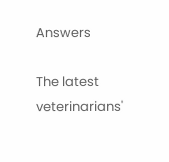Answers

The latest veterinarians'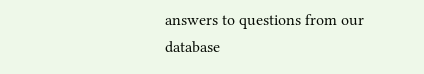answers to questions from our database